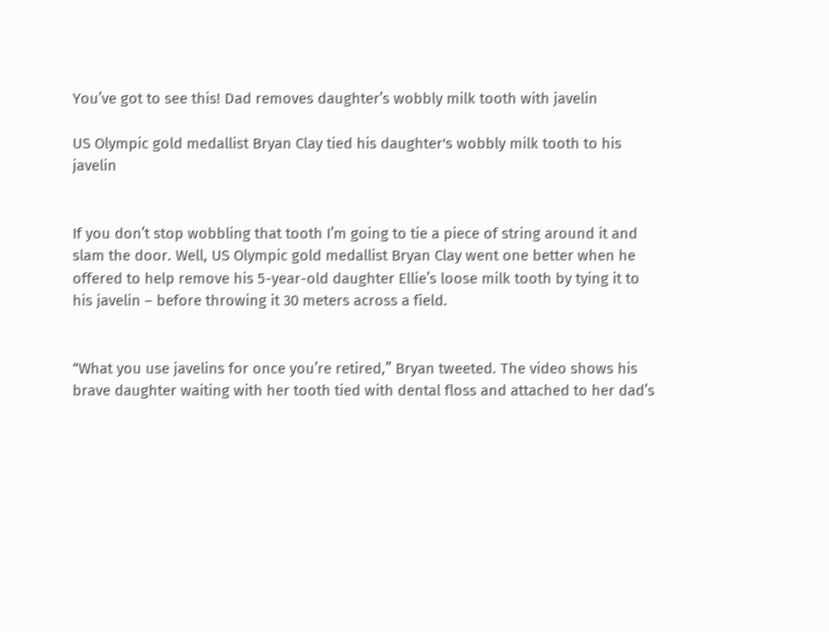You’ve got to see this! Dad removes daughter’s wobbly milk tooth with javelin

US Olympic gold medallist Bryan Clay tied his daughter's wobbly milk tooth to his javelin


If you don’t stop wobbling that tooth I’m going to tie a piece of string around it and slam the door. Well, US Olympic gold medallist Bryan Clay went one better when he offered to help remove his 5-year-old daughter Ellie’s loose milk tooth by tying it to his javelin – before throwing it 30 meters across a field.


“What you use javelins for once you’re retired,” Bryan tweeted. The video shows his brave daughter waiting with her tooth tied with dental floss and attached to her dad’s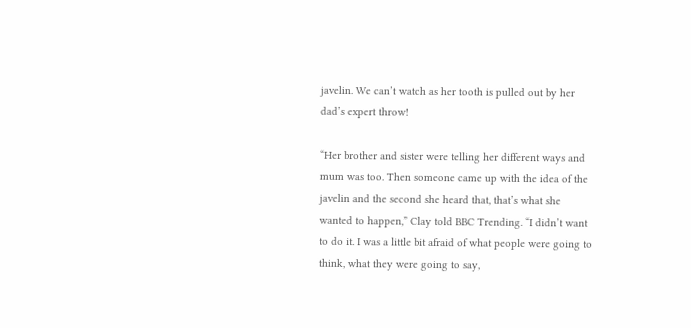javelin. We can’t watch as her tooth is pulled out by her dad’s expert throw!

“Her brother and sister were telling her different ways and mum was too. Then someone came up with the idea of the javelin and the second she heard that, that’s what she wanted to happen,” Clay told BBC Trending. “I didn’t want to do it. I was a little bit afraid of what people were going to think, what they were going to say,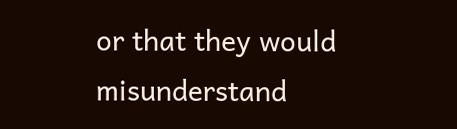or that they would misunderstand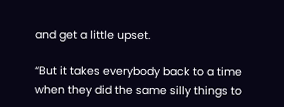and get a little upset.

“But it takes everybody back to a time when they did the same silly things to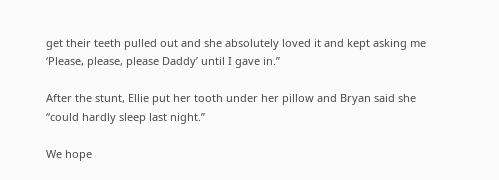get their teeth pulled out and she absolutely loved it and kept asking me ‘Please, please, please Daddy’ until I gave in.”

After the stunt, Ellie put her tooth under her pillow and Bryan said she  “could hardly sleep last night.”

We hope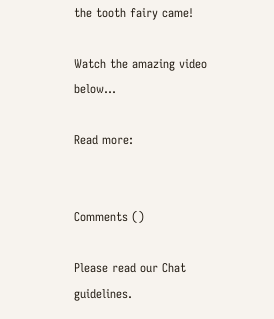the tooth fairy came!

Watch the amazing video below…

Read more:


Comments ()

Please read our Chat guidelines.